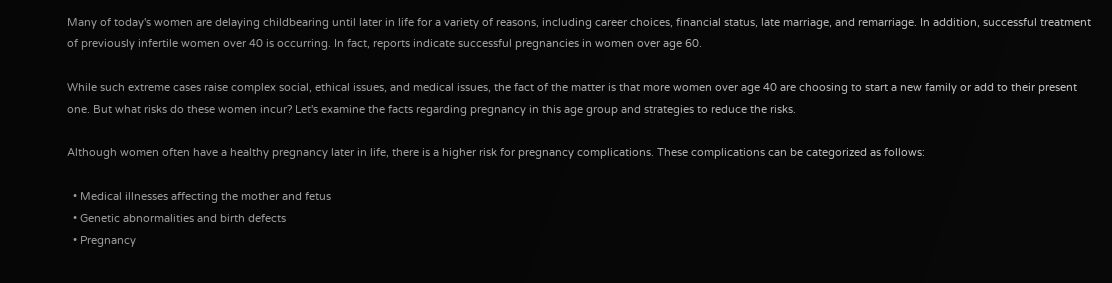Many of today's women are delaying childbearing until later in life for a variety of reasons, including career choices, financial status, late marriage, and remarriage. In addition, successful treatment of previously infertile women over 40 is occurring. In fact, reports indicate successful pregnancies in women over age 60.

While such extreme cases raise complex social, ethical issues, and medical issues, the fact of the matter is that more women over age 40 are choosing to start a new family or add to their present one. But what risks do these women incur? Let's examine the facts regarding pregnancy in this age group and strategies to reduce the risks.

Although women often have a healthy pregnancy later in life, there is a higher risk for pregnancy complications. These complications can be categorized as follows:

  • Medical illnesses affecting the mother and fetus
  • Genetic abnormalities and birth defects
  • Pregnancy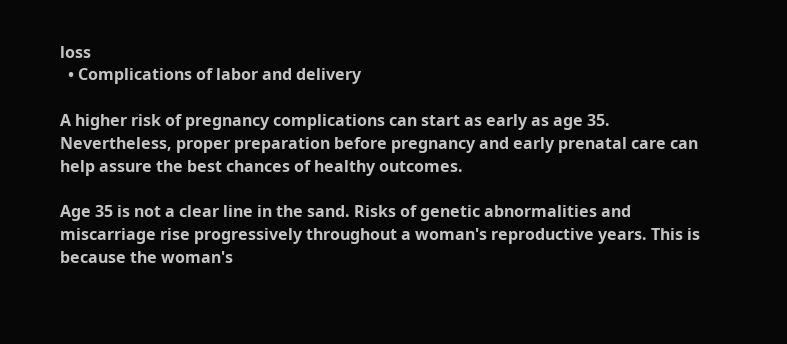loss
  • Complications of labor and delivery

A higher risk of pregnancy complications can start as early as age 35. Nevertheless, proper preparation before pregnancy and early prenatal care can help assure the best chances of healthy outcomes.

Age 35 is not a clear line in the sand. Risks of genetic abnormalities and miscarriage rise progressively throughout a woman's reproductive years. This is because the woman's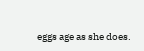eggs age as she does.